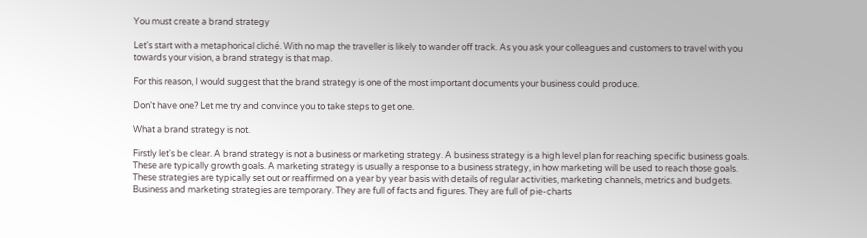You must create a brand strategy

Let's start with a metaphorical cliché. With no map the traveller is likely to wander off track. As you ask your colleagues and customers to travel with you towards your vision, a brand strategy is that map.

For this reason, I would suggest that the brand strategy is one of the most important documents your business could produce.

Don't have one? Let me try and convince you to take steps to get one.

What a brand strategy is not.

Firstly let's be clear. A brand strategy is not a business or marketing strategy. A business strategy is a high level plan for reaching specific business goals. These are typically growth goals. A marketing strategy is usually a response to a business strategy, in how marketing will be used to reach those goals. These strategies are typically set out or reaffirmed on a year by year basis with details of regular activities, marketing channels, metrics and budgets. Business and marketing strategies are temporary. They are full of facts and figures. They are full of pie-charts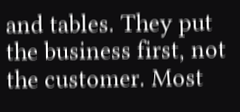and tables. They put the business first, not the customer. Most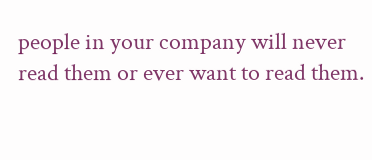people in your company will never read them or ever want to read them.